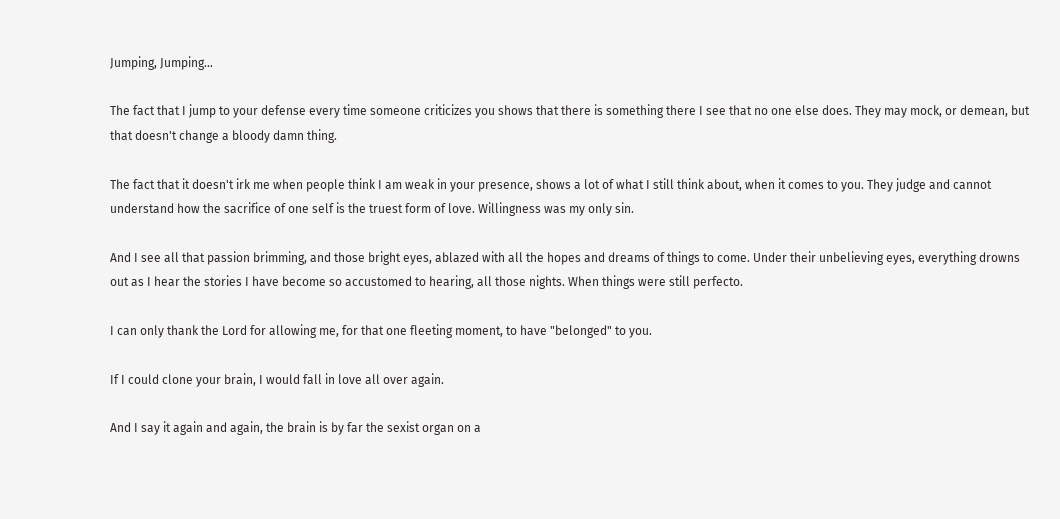Jumping, Jumping...

The fact that I jump to your defense every time someone criticizes you shows that there is something there I see that no one else does. They may mock, or demean, but that doesn't change a bloody damn thing.

The fact that it doesn't irk me when people think I am weak in your presence, shows a lot of what I still think about, when it comes to you. They judge and cannot understand how the sacrifice of one self is the truest form of love. Willingness was my only sin.

And I see all that passion brimming, and those bright eyes, ablazed with all the hopes and dreams of things to come. Under their unbelieving eyes, everything drowns out as I hear the stories I have become so accustomed to hearing, all those nights. When things were still perfecto.

I can only thank the Lord for allowing me, for that one fleeting moment, to have "belonged" to you.

If I could clone your brain, I would fall in love all over again.

And I say it again and again, the brain is by far the sexist organ on a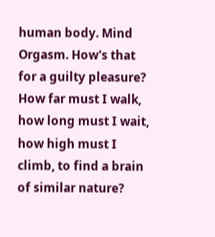human body. Mind Orgasm. How's that for a guilty pleasure? How far must I walk, how long must I wait, how high must I climb, to find a brain of similar nature?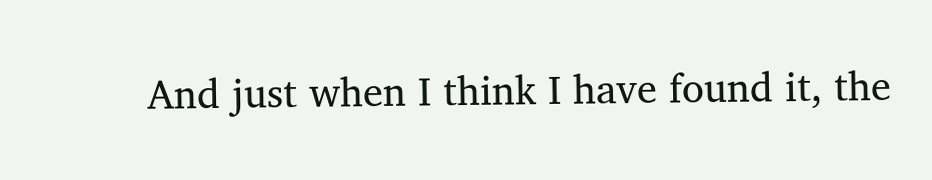And just when I think I have found it, the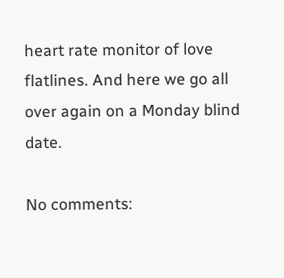heart rate monitor of love flatlines. And here we go all over again on a Monday blind date.

No comments: